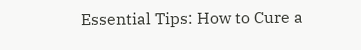Essential Tips: How to Cure a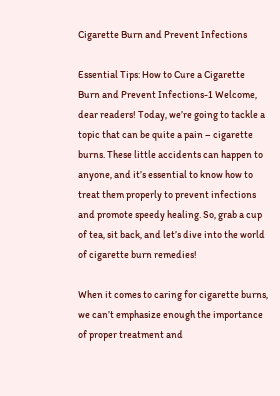Cigarette Burn and Prevent Infections

Essential Tips: How to Cure a Cigarette Burn and Prevent Infections-1 Welcome, dear readers! Today, we’re going to tackle a topic that can be quite a pain – cigarette burns. These little accidents can happen to anyone, and it’s essential to know how to treat them properly to prevent infections and promote speedy healing. So, grab a cup of tea, sit back, and let’s dive into the world of cigarette burn remedies!

When it comes to caring for cigarette burns, we can’t emphasize enough the importance of proper treatment and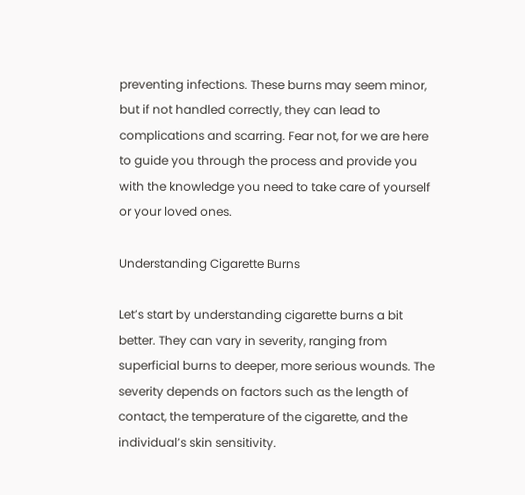preventing infections. These burns may seem minor, but if not handled correctly, they can lead to complications and scarring. Fear not, for we are here to guide you through the process and provide you with the knowledge you need to take care of yourself or your loved ones.

Understanding Cigarette Burns

Let’s start by understanding cigarette burns a bit better. They can vary in severity, ranging from superficial burns to deeper, more serious wounds. The severity depends on factors such as the length of contact, the temperature of the cigarette, and the individual’s skin sensitivity.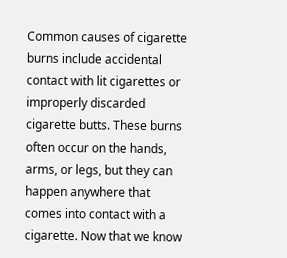Common causes of cigarette burns include accidental contact with lit cigarettes or improperly discarded cigarette butts. These burns often occur on the hands, arms, or legs, but they can happen anywhere that comes into contact with a cigarette. Now that we know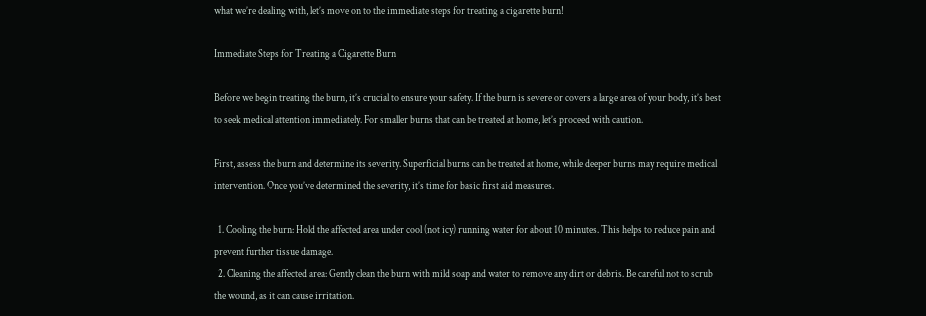what we’re dealing with, let’s move on to the immediate steps for treating a cigarette burn!

Immediate Steps for Treating a Cigarette Burn

Before we begin treating the burn, it’s crucial to ensure your safety. If the burn is severe or covers a large area of your body, it’s best to seek medical attention immediately. For smaller burns that can be treated at home, let’s proceed with caution.

First, assess the burn and determine its severity. Superficial burns can be treated at home, while deeper burns may require medical intervention. Once you’ve determined the severity, it’s time for basic first aid measures.

  1. Cooling the burn: Hold the affected area under cool (not icy) running water for about 10 minutes. This helps to reduce pain and prevent further tissue damage.
  2. Cleaning the affected area: Gently clean the burn with mild soap and water to remove any dirt or debris. Be careful not to scrub the wound, as it can cause irritation.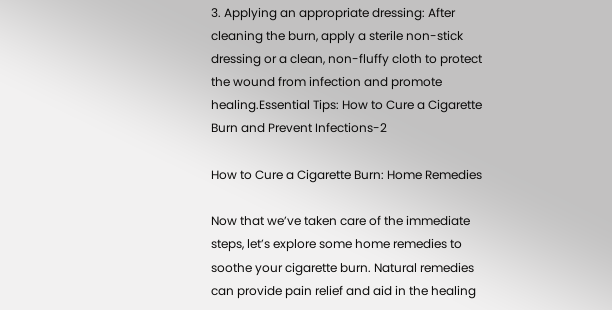3. Applying an appropriate dressing: After cleaning the burn, apply a sterile non-stick dressing or a clean, non-fluffy cloth to protect the wound from infection and promote healing.Essential Tips: How to Cure a Cigarette Burn and Prevent Infections-2

How to Cure a Cigarette Burn: Home Remedies

Now that we’ve taken care of the immediate steps, let’s explore some home remedies to soothe your cigarette burn. Natural remedies can provide pain relief and aid in the healing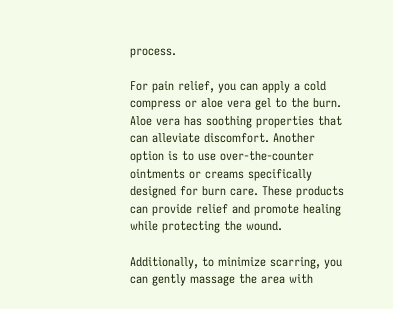process.

For pain relief, you can apply a cold compress or aloe vera gel to the burn. Aloe vera has soothing properties that can alleviate discomfort. Another option is to use over-the-counter ointments or creams specifically designed for burn care. These products can provide relief and promote healing while protecting the wound.

Additionally, to minimize scarring, you can gently massage the area with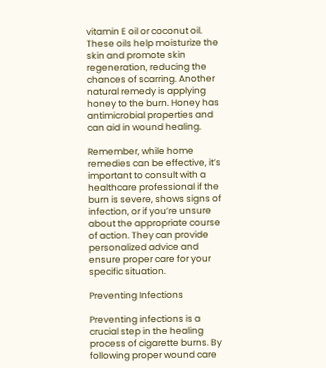vitamin E oil or coconut oil. These oils help moisturize the skin and promote skin regeneration, reducing the chances of scarring. Another natural remedy is applying honey to the burn. Honey has antimicrobial properties and can aid in wound healing.

Remember, while home remedies can be effective, it’s important to consult with a healthcare professional if the burn is severe, shows signs of infection, or if you’re unsure about the appropriate course of action. They can provide personalized advice and ensure proper care for your specific situation.

Preventing Infections

Preventing infections is a crucial step in the healing process of cigarette burns. By following proper wound care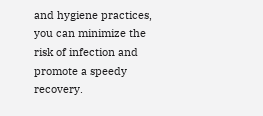and hygiene practices, you can minimize the risk of infection and promote a speedy recovery.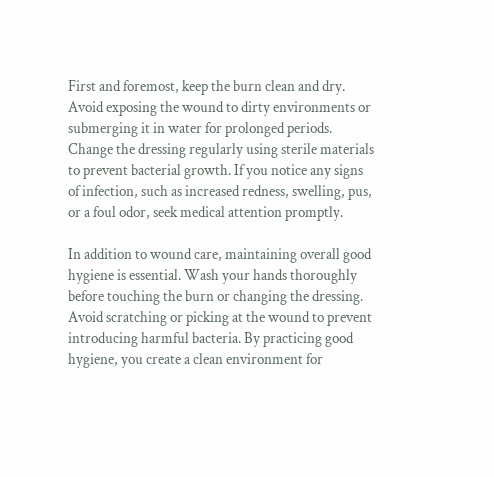First and foremost, keep the burn clean and dry. Avoid exposing the wound to dirty environments or submerging it in water for prolonged periods. Change the dressing regularly using sterile materials to prevent bacterial growth. If you notice any signs of infection, such as increased redness, swelling, pus, or a foul odor, seek medical attention promptly.

In addition to wound care, maintaining overall good hygiene is essential. Wash your hands thoroughly before touching the burn or changing the dressing. Avoid scratching or picking at the wound to prevent introducing harmful bacteria. By practicing good hygiene, you create a clean environment for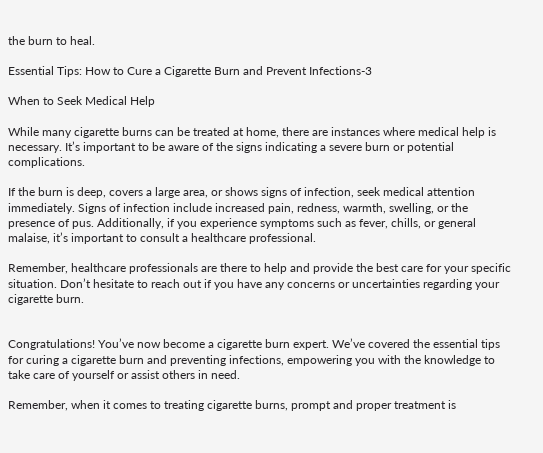the burn to heal.

Essential Tips: How to Cure a Cigarette Burn and Prevent Infections-3

When to Seek Medical Help

While many cigarette burns can be treated at home, there are instances where medical help is necessary. It’s important to be aware of the signs indicating a severe burn or potential complications.

If the burn is deep, covers a large area, or shows signs of infection, seek medical attention immediately. Signs of infection include increased pain, redness, warmth, swelling, or the presence of pus. Additionally, if you experience symptoms such as fever, chills, or general malaise, it’s important to consult a healthcare professional.

Remember, healthcare professionals are there to help and provide the best care for your specific situation. Don’t hesitate to reach out if you have any concerns or uncertainties regarding your cigarette burn.


Congratulations! You’ve now become a cigarette burn expert. We’ve covered the essential tips for curing a cigarette burn and preventing infections, empowering you with the knowledge to take care of yourself or assist others in need.

Remember, when it comes to treating cigarette burns, prompt and proper treatment is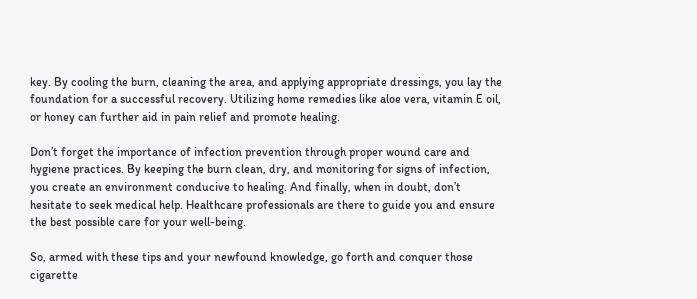key. By cooling the burn, cleaning the area, and applying appropriate dressings, you lay the foundation for a successful recovery. Utilizing home remedies like aloe vera, vitamin E oil, or honey can further aid in pain relief and promote healing.

Don’t forget the importance of infection prevention through proper wound care and hygiene practices. By keeping the burn clean, dry, and monitoring for signs of infection, you create an environment conducive to healing. And finally, when in doubt, don’t hesitate to seek medical help. Healthcare professionals are there to guide you and ensure the best possible care for your well-being.

So, armed with these tips and your newfound knowledge, go forth and conquer those cigarette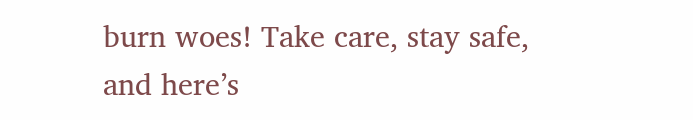burn woes! Take care, stay safe, and here’s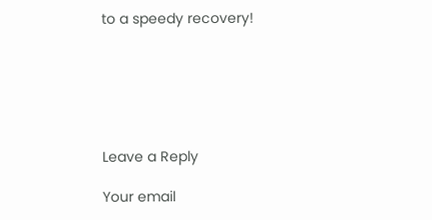to a speedy recovery!






Leave a Reply

Your email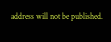address will not be published.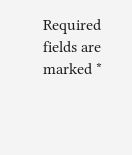Required fields are marked *